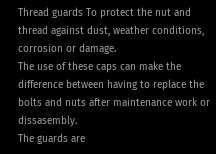Thread guards To protect the nut and thread against dust, weather conditions, corrosion or damage.
The use of these caps can make the difference between having to replace the bolts and nuts after maintenance work or dissasembly.
The guards are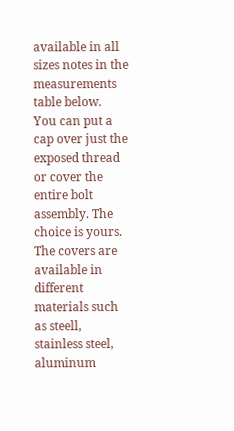available in all sizes notes in the measurements table below.
You can put a cap over just the exposed thread or cover the entire bolt assembly. The choice is yours.
The covers are available in different materials such as steell, stainless steel, aluminum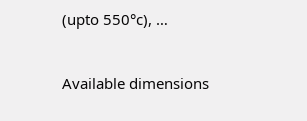(upto 550°c), …


Available dimensions